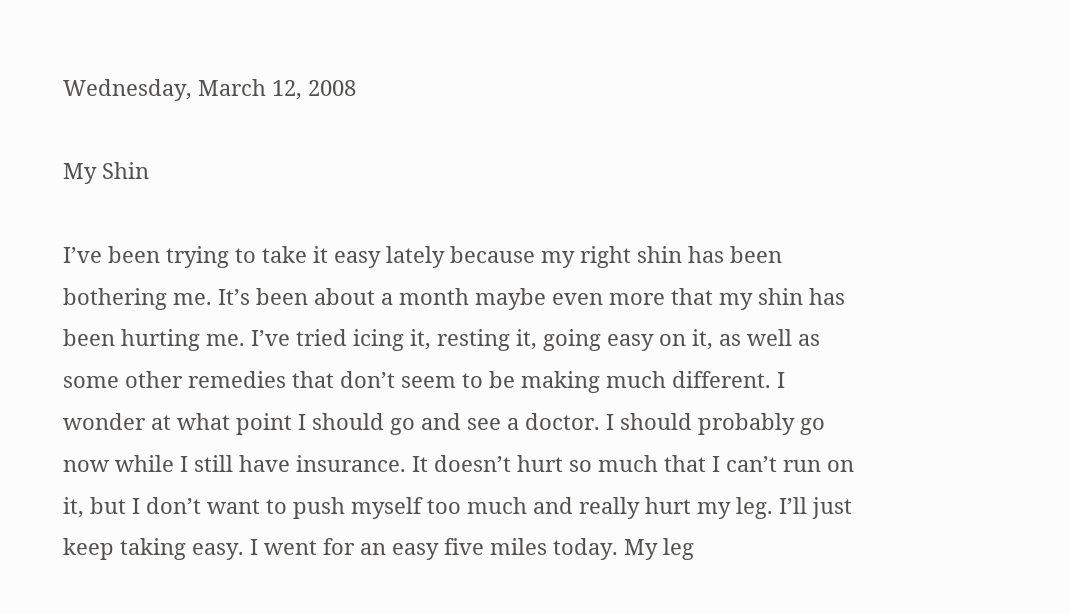Wednesday, March 12, 2008

My Shin

I’ve been trying to take it easy lately because my right shin has been bothering me. It’s been about a month maybe even more that my shin has been hurting me. I’ve tried icing it, resting it, going easy on it, as well as some other remedies that don’t seem to be making much different. I wonder at what point I should go and see a doctor. I should probably go now while I still have insurance. It doesn’t hurt so much that I can’t run on it, but I don’t want to push myself too much and really hurt my leg. I’ll just keep taking easy. I went for an easy five miles today. My leg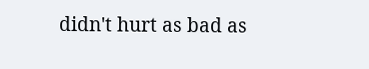didn't hurt as bad as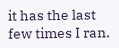it has the last few times I ran.